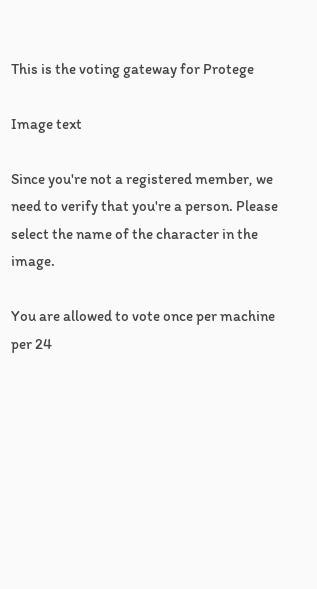This is the voting gateway for Protege

Image text

Since you're not a registered member, we need to verify that you're a person. Please select the name of the character in the image.

You are allowed to vote once per machine per 24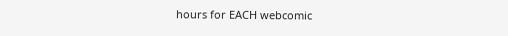hours for EACH webcomic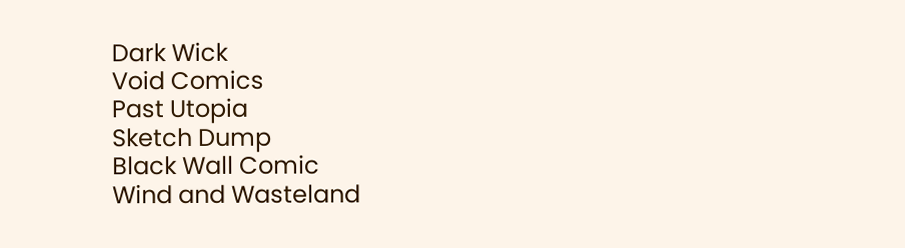Dark Wick
Void Comics
Past Utopia
Sketch Dump
Black Wall Comic
Wind and Wasteland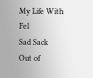My Life With Fel
Sad Sack
Out of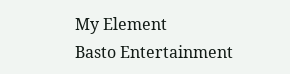My Element
Basto Entertainment